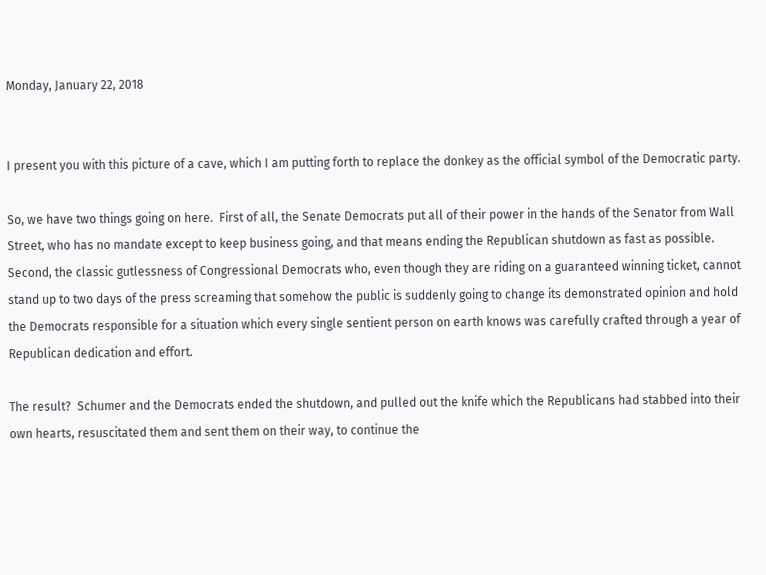Monday, January 22, 2018


I present you with this picture of a cave, which I am putting forth to replace the donkey as the official symbol of the Democratic party.

So, we have two things going on here.  First of all, the Senate Democrats put all of their power in the hands of the Senator from Wall Street, who has no mandate except to keep business going, and that means ending the Republican shutdown as fast as possible.  Second, the classic gutlessness of Congressional Democrats who, even though they are riding on a guaranteed winning ticket, cannot stand up to two days of the press screaming that somehow the public is suddenly going to change its demonstrated opinion and hold the Democrats responsible for a situation which every single sentient person on earth knows was carefully crafted through a year of Republican dedication and effort.

The result?  Schumer and the Democrats ended the shutdown, and pulled out the knife which the Republicans had stabbed into their own hearts, resuscitated them and sent them on their way, to continue the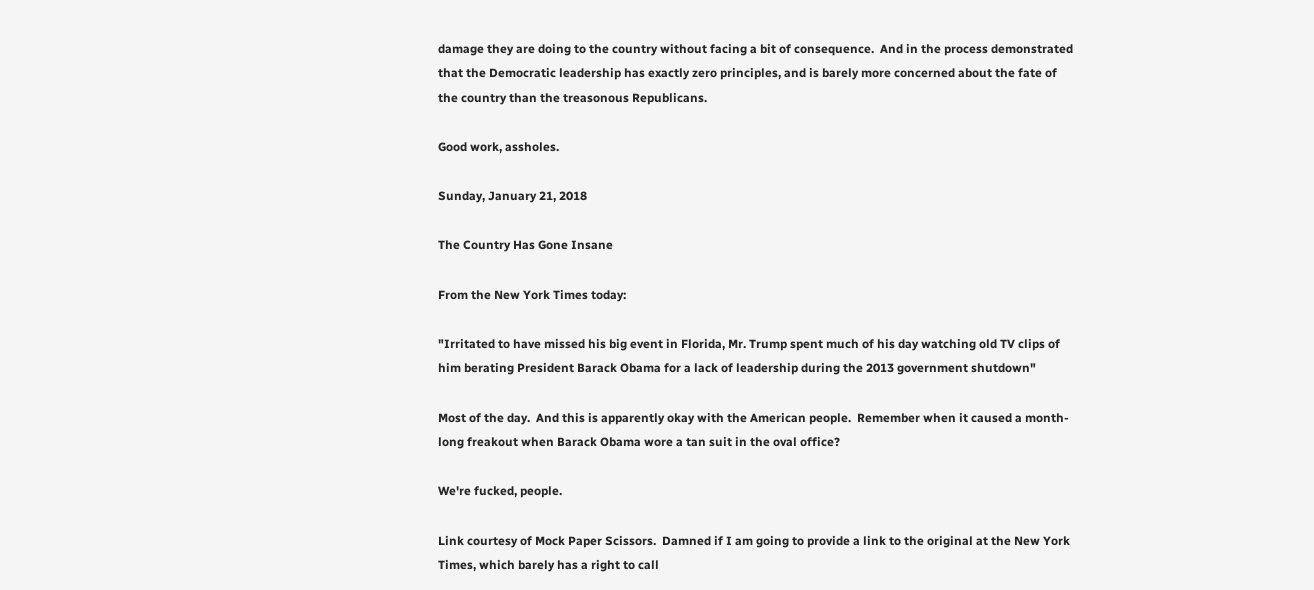damage they are doing to the country without facing a bit of consequence.  And in the process demonstrated that the Democratic leadership has exactly zero principles, and is barely more concerned about the fate of the country than the treasonous Republicans.

Good work, assholes.

Sunday, January 21, 2018

The Country Has Gone Insane

From the New York Times today:

"Irritated to have missed his big event in Florida, Mr. Trump spent much of his day watching old TV clips of him berating President Barack Obama for a lack of leadership during the 2013 government shutdown"

Most of the day.  And this is apparently okay with the American people.  Remember when it caused a month-long freakout when Barack Obama wore a tan suit in the oval office?

We're fucked, people.

Link courtesy of Mock Paper Scissors.  Damned if I am going to provide a link to the original at the New York Times, which barely has a right to call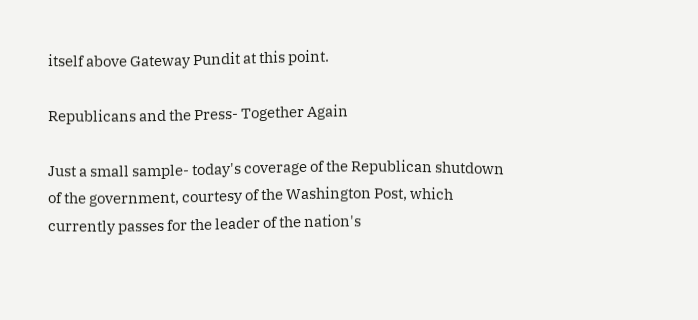itself above Gateway Pundit at this point.

Republicans and the Press- Together Again

Just a small sample- today's coverage of the Republican shutdown of the government, courtesy of the Washington Post, which currently passes for the leader of the nation's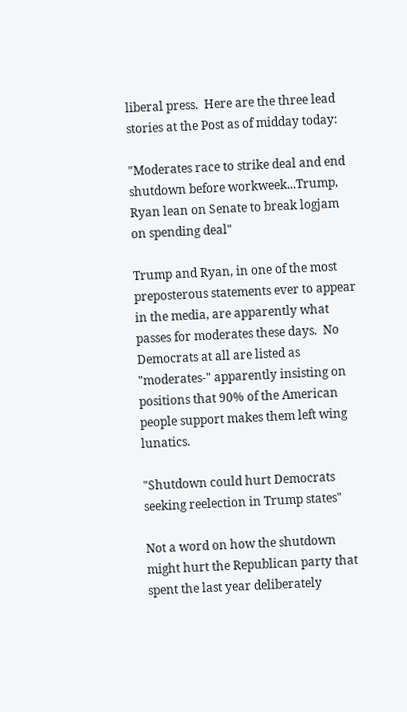liberal press.  Here are the three lead stories at the Post as of midday today:

"Moderates race to strike deal and end shutdown before workweek...Trump, Ryan lean on Senate to break logjam on spending deal"

Trump and Ryan, in one of the most preposterous statements ever to appear in the media, are apparently what passes for moderates these days.  No Democrats at all are listed as "moderates-" apparently insisting on positions that 90% of the American people support makes them left wing lunatics.

"Shutdown could hurt Democrats seeking reelection in Trump states"

Not a word on how the shutdown might hurt the Republican party that spent the last year deliberately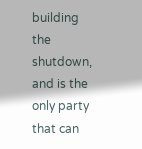building the shutdown, and is the only party that can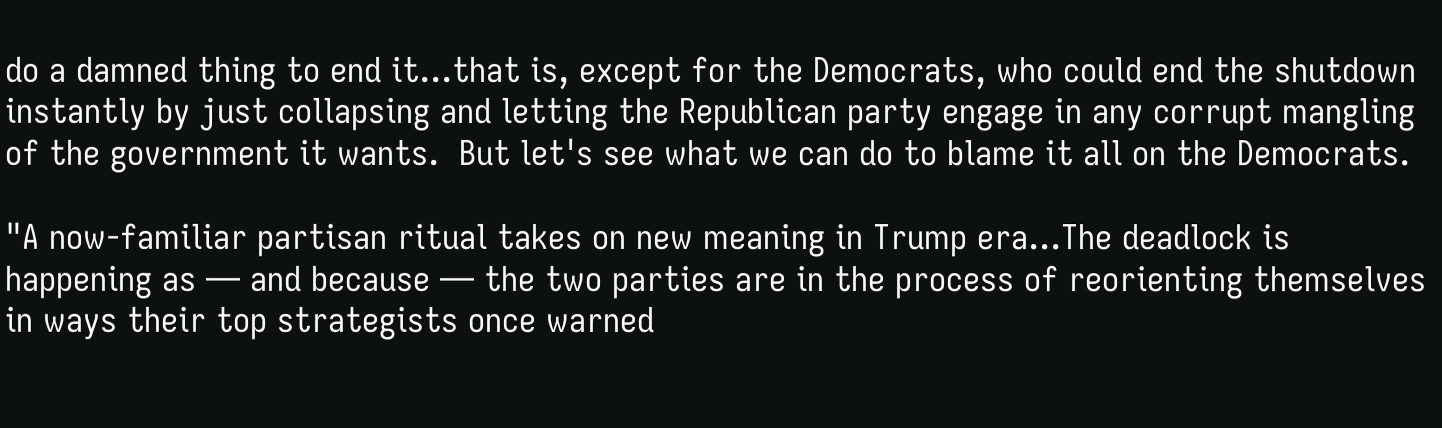do a damned thing to end it...that is, except for the Democrats, who could end the shutdown instantly by just collapsing and letting the Republican party engage in any corrupt mangling of the government it wants.  But let's see what we can do to blame it all on the Democrats.

"A now-familiar partisan ritual takes on new meaning in Trump era...The deadlock is happening as — and because — the two parties are in the process of reorienting themselves in ways their top strategists once warned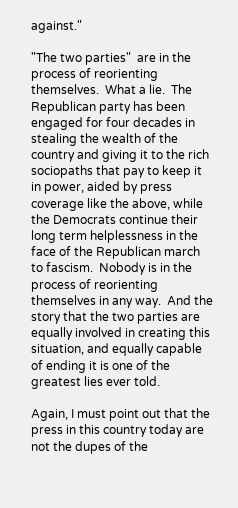against."

"The two parties"  are in the process of reorienting themselves.  What a lie.  The Republican party has been engaged for four decades in stealing the wealth of the country and giving it to the rich sociopaths that pay to keep it in power, aided by press coverage like the above, while the Democrats continue their long term helplessness in the face of the Republican march to fascism.  Nobody is in the process of reorienting themselves in any way.  And the story that the two parties are equally involved in creating this situation, and equally capable of ending it is one of the greatest lies ever told.

Again, I must point out that the press in this country today are not the dupes of the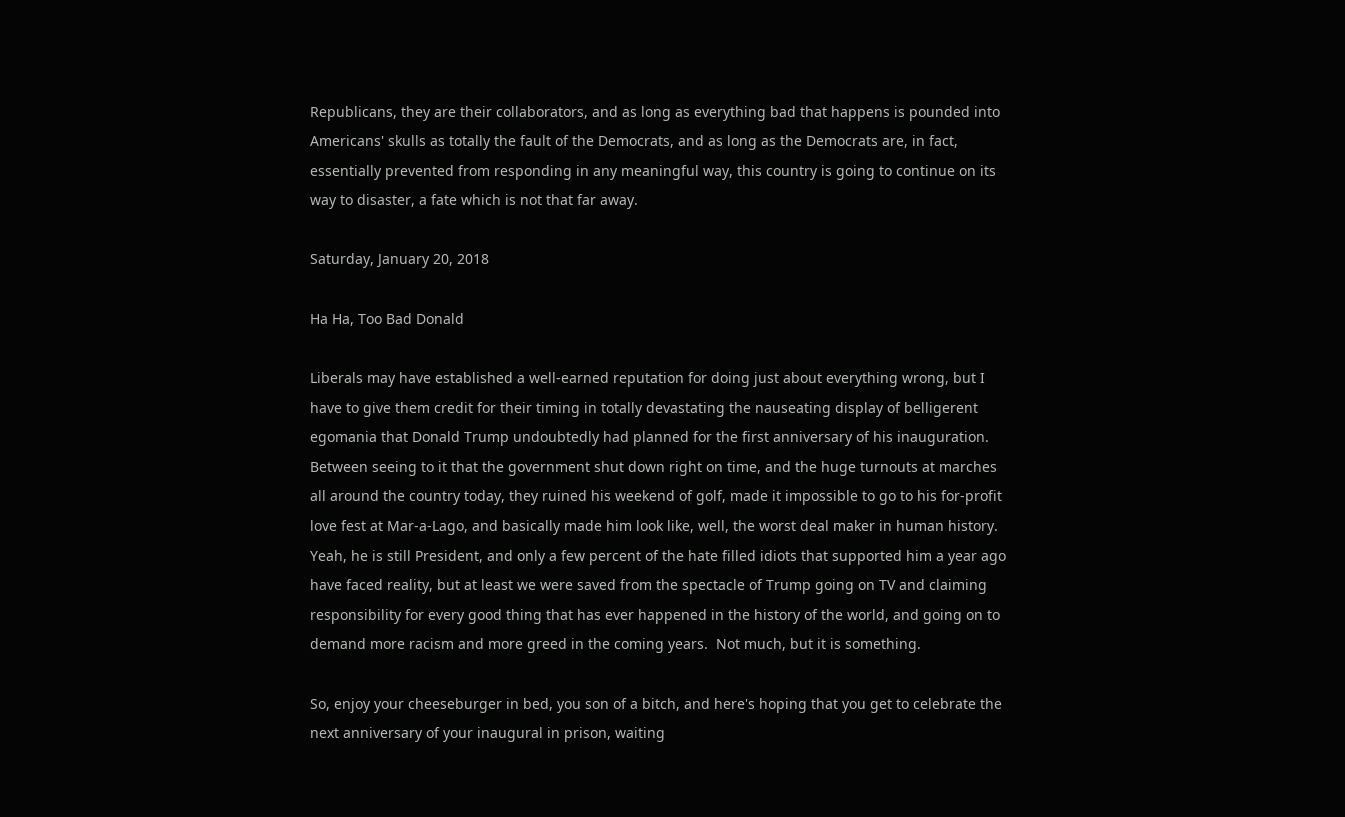Republicans, they are their collaborators, and as long as everything bad that happens is pounded into Americans' skulls as totally the fault of the Democrats, and as long as the Democrats are, in fact, essentially prevented from responding in any meaningful way, this country is going to continue on its way to disaster, a fate which is not that far away.

Saturday, January 20, 2018

Ha Ha, Too Bad Donald

Liberals may have established a well-earned reputation for doing just about everything wrong, but I have to give them credit for their timing in totally devastating the nauseating display of belligerent egomania that Donald Trump undoubtedly had planned for the first anniversary of his inauguration.  Between seeing to it that the government shut down right on time, and the huge turnouts at marches all around the country today, they ruined his weekend of golf, made it impossible to go to his for-profit love fest at Mar-a-Lago, and basically made him look like, well, the worst deal maker in human history.  Yeah, he is still President, and only a few percent of the hate filled idiots that supported him a year ago have faced reality, but at least we were saved from the spectacle of Trump going on TV and claiming responsibility for every good thing that has ever happened in the history of the world, and going on to demand more racism and more greed in the coming years.  Not much, but it is something.

So, enjoy your cheeseburger in bed, you son of a bitch, and here's hoping that you get to celebrate the next anniversary of your inaugural in prison, waiting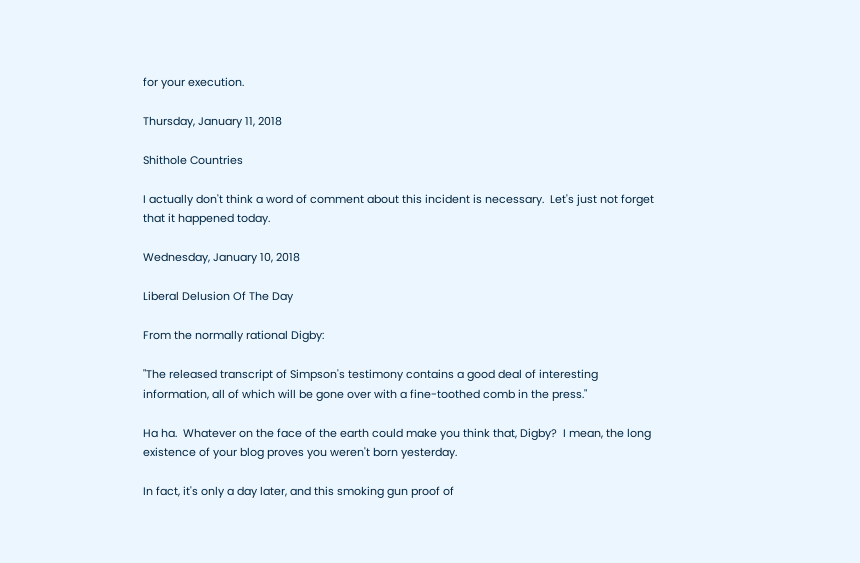for your execution.

Thursday, January 11, 2018

Shithole Countries

I actually don't think a word of comment about this incident is necessary.  Let's just not forget that it happened today.

Wednesday, January 10, 2018

Liberal Delusion Of The Day

From the normally rational Digby:

"The released transcript of Simpson's testimony contains a good deal of interesting information, all of which will be gone over with a fine-toothed comb in the press."

Ha ha.  Whatever on the face of the earth could make you think that, Digby?  I mean, the long existence of your blog proves you weren't born yesterday.

In fact, it's only a day later, and this smoking gun proof of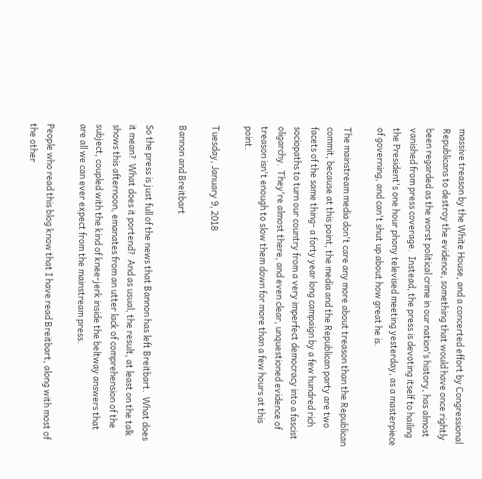massive treason by the White House, and a concerted effort by Congressional Republicans to destroy the evidence, something that would have once rightly been regarded as the worst political crime in our nation's history, has almost vanished from press coverage.  Instead, the press is devoting itself to hailing the President's one hour phony televised meeting yesterday, as a masterpiece of governing, and can't shut up about how great he is.

The mainstream media don't care any more about treason than the Republican commit, because at this point, the media and the Republican party are two facets of the same thing- a forty year long campaign by a few hundred rich sociopaths to turn our country from a very imperfect democracy into a fascist oligarchy.  They're almost there, and even clear, unquestioned evidence of treason isn't enough to slow them down for more than a few hours at this point.

Tuesday, January 9, 2018

Bannon and Breitbart

So the press is just full of the news that Bannon has left Breitbart.  What does it mean?  What does it portend?  And as usual, the result, at least on the talk shows this afternoon, emanates from an utter lack of comprehension of the subject, coupled with the kind of knee-jerk inside the beltway answers that are all we can ever expect from the mainstream press.

People who read this blog know that I have read Breitbart, along with most of the other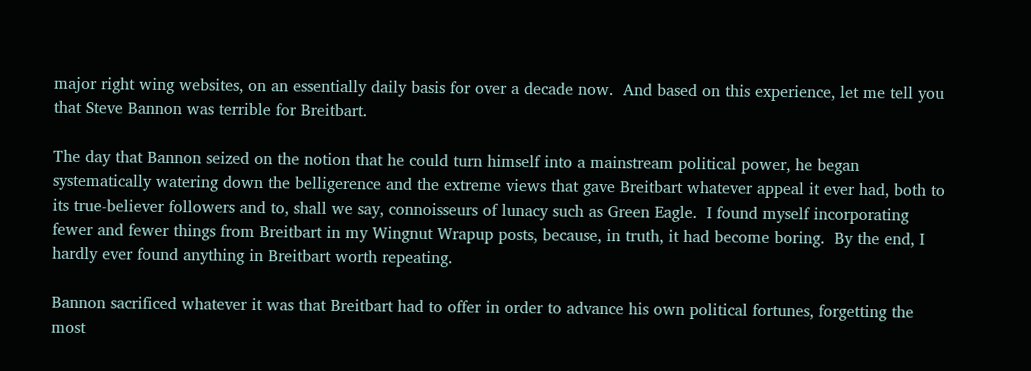major right wing websites, on an essentially daily basis for over a decade now.  And based on this experience, let me tell you that Steve Bannon was terrible for Breitbart.

The day that Bannon seized on the notion that he could turn himself into a mainstream political power, he began systematically watering down the belligerence and the extreme views that gave Breitbart whatever appeal it ever had, both to its true-believer followers and to, shall we say, connoisseurs of lunacy such as Green Eagle.  I found myself incorporating fewer and fewer things from Breitbart in my Wingnut Wrapup posts, because, in truth, it had become boring.  By the end, I hardly ever found anything in Breitbart worth repeating.

Bannon sacrificed whatever it was that Breitbart had to offer in order to advance his own political fortunes, forgetting the most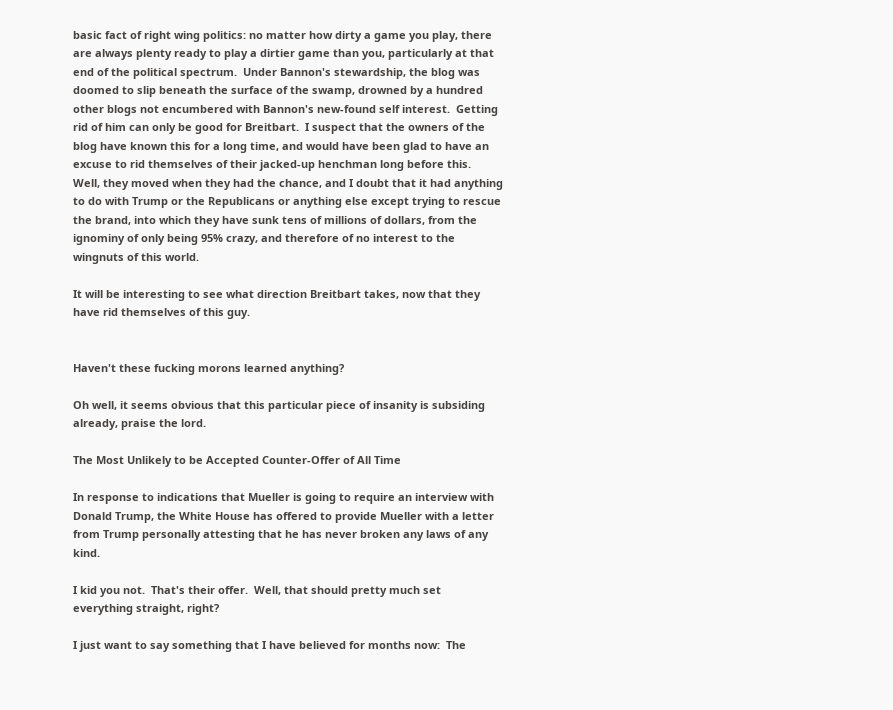basic fact of right wing politics: no matter how dirty a game you play, there are always plenty ready to play a dirtier game than you, particularly at that end of the political spectrum.  Under Bannon's stewardship, the blog was doomed to slip beneath the surface of the swamp, drowned by a hundred other blogs not encumbered with Bannon's new-found self interest.  Getting rid of him can only be good for Breitbart.  I suspect that the owners of the blog have known this for a long time, and would have been glad to have an excuse to rid themselves of their jacked-up henchman long before this.  Well, they moved when they had the chance, and I doubt that it had anything to do with Trump or the Republicans or anything else except trying to rescue the brand, into which they have sunk tens of millions of dollars, from the ignominy of only being 95% crazy, and therefore of no interest to the wingnuts of this world.

It will be interesting to see what direction Breitbart takes, now that they have rid themselves of this guy.


Haven't these fucking morons learned anything?

Oh well, it seems obvious that this particular piece of insanity is subsiding already, praise the lord.

The Most Unlikely to be Accepted Counter-Offer of All Time

In response to indications that Mueller is going to require an interview with Donald Trump, the White House has offered to provide Mueller with a letter from Trump personally attesting that he has never broken any laws of any kind.

I kid you not.  That's their offer.  Well, that should pretty much set everything straight, right?

I just want to say something that I have believed for months now:  The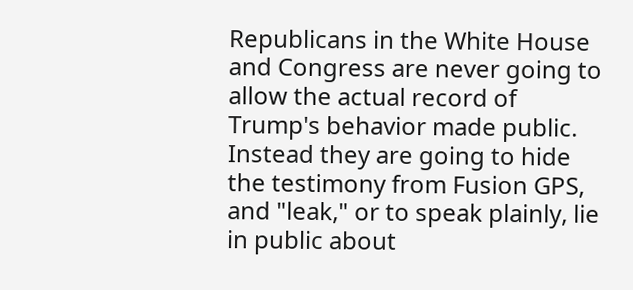Republicans in the White House and Congress are never going to allow the actual record of Trump's behavior made public.  Instead they are going to hide the testimony from Fusion GPS, and "leak," or to speak plainly, lie in public about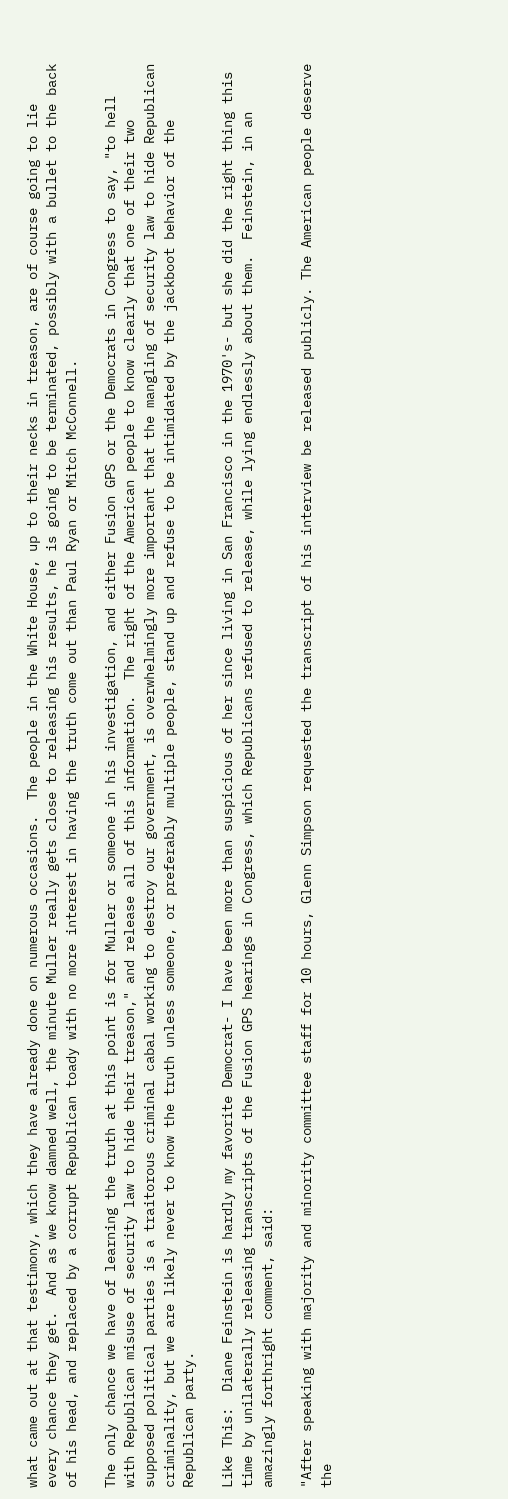what came out at that testimony, which they have already done on numerous occasions.  The people in the White House, up to their necks in treason, are of course going to lie every chance they get.  And as we know damned well, the minute Muller really gets close to releasing his results, he is going to be terminated, possibly with a bullet to the back of his head, and replaced by a corrupt Republican toady with no more interest in having the truth come out than Paul Ryan or Mitch McConnell.

The only chance we have of learning the truth at this point is for Muller or someone in his investigation, and either Fusion GPS or the Democrats in Congress to say, "to hell with Republican misuse of security law to hide their treason," and release all of this information.  The right of the American people to know clearly that one of their two supposed political parties is a traitorous criminal cabal working to destroy our government, is overwhelmingly more important that the mangling of security law to hide Republican criminality, but we are likely never to know the truth unless someone, or preferably multiple people, stand up and refuse to be intimidated by the jackboot behavior of the Republican party.

Like This:  Diane Feinstein is hardly my favorite Democrat- I have been more than suspicious of her since living in San Francisco in the 1970's- but she did the right thing this time by unilaterally releasing transcripts of the Fusion GPS hearings in Congress, which Republicans refused to release, while lying endlessly about them.  Feinstein, in an amazingly forthright comment, said:

"After speaking with majority and minority committee staff for 10 hours, Glenn Simpson requested the transcript of his interview be released publicly. The American people deserve the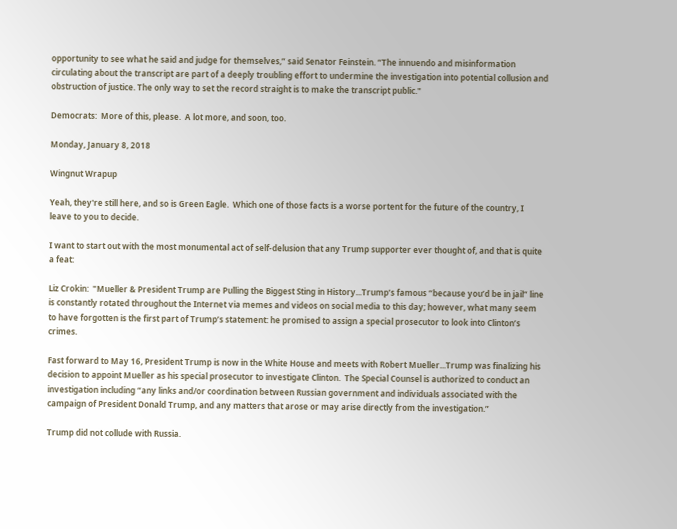opportunity to see what he said and judge for themselves,” said Senator Feinstein. “The innuendo and misinformation circulating about the transcript are part of a deeply troubling effort to undermine the investigation into potential collusion and obstruction of justice. The only way to set the record straight is to make the transcript public."

Democrats:  More of this, please.  A lot more, and soon, too.

Monday, January 8, 2018

Wingnut Wrapup

Yeah, they're still here, and so is Green Eagle.  Which one of those facts is a worse portent for the future of the country, I leave to you to decide.

I want to start out with the most monumental act of self-delusion that any Trump supporter ever thought of, and that is quite a feat:

Liz Crokin:  "Mueller & President Trump are Pulling the Biggest Sting in History...Trump’s famous “because you’d be in jail” line is constantly rotated throughout the Internet via memes and videos on social media to this day; however, what many seem to have forgotten is the first part of Trump’s statement: he promised to assign a special prosecutor to look into Clinton’s crimes.

Fast forward to May 16, President Trump is now in the White House and meets with Robert Mueller...Trump was finalizing his decision to appoint Mueller as his special prosecutor to investigate Clinton.  The Special Counsel is authorized to conduct an investigation including “any links and/or coordination between Russian government and individuals associated with the campaign of President Donald Trump, and any matters that arose or may arise directly from the investigation.”

Trump did not collude with Russia.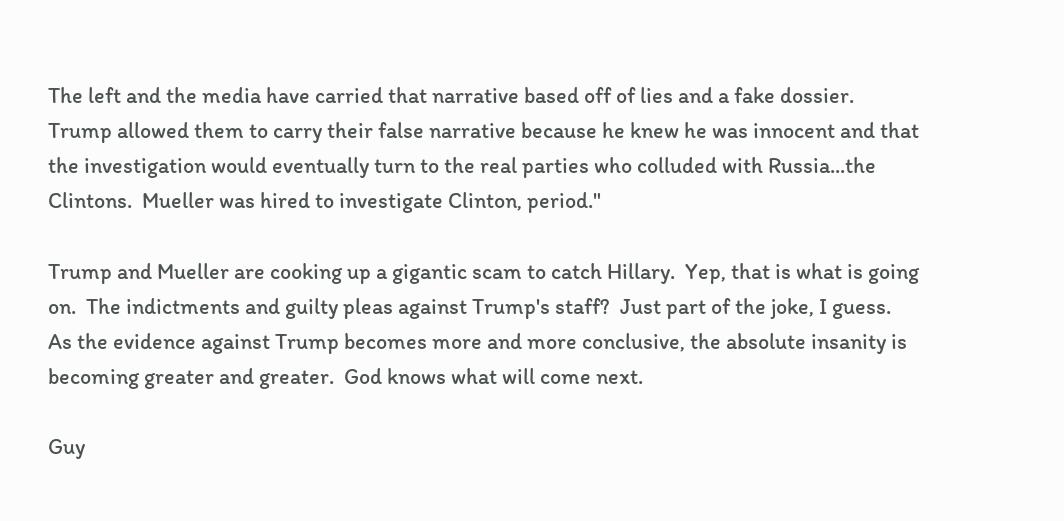The left and the media have carried that narrative based off of lies and a fake dossier. Trump allowed them to carry their false narrative because he knew he was innocent and that the investigation would eventually turn to the real parties who colluded with Russia...the Clintons.  Mueller was hired to investigate Clinton, period."

Trump and Mueller are cooking up a gigantic scam to catch Hillary.  Yep, that is what is going on.  The indictments and guilty pleas against Trump's staff?  Just part of the joke, I guess.  As the evidence against Trump becomes more and more conclusive, the absolute insanity is becoming greater and greater.  God knows what will come next.

Guy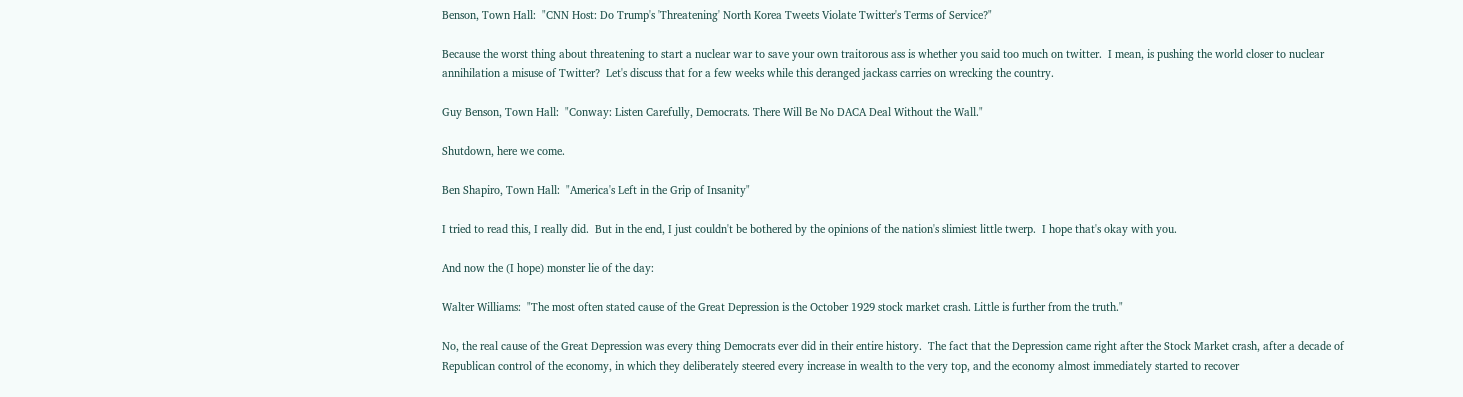Benson, Town Hall:  "CNN Host: Do Trump's 'Threatening' North Korea Tweets Violate Twitter's Terms of Service?"

Because the worst thing about threatening to start a nuclear war to save your own traitorous ass is whether you said too much on twitter.  I mean, is pushing the world closer to nuclear annihilation a misuse of Twitter?  Let's discuss that for a few weeks while this deranged jackass carries on wrecking the country.

Guy Benson, Town Hall:  "Conway: Listen Carefully, Democrats. There Will Be No DACA Deal Without the Wall."

Shutdown, here we come.

Ben Shapiro, Town Hall:  "America's Left in the Grip of Insanity"

I tried to read this, I really did.  But in the end, I just couldn't be bothered by the opinions of the nation's slimiest little twerp.  I hope that's okay with you.

And now the (I hope) monster lie of the day:

Walter Williams:  "The most often stated cause of the Great Depression is the October 1929 stock market crash. Little is further from the truth."

No, the real cause of the Great Depression was every thing Democrats ever did in their entire history.  The fact that the Depression came right after the Stock Market crash, after a decade of Republican control of the economy, in which they deliberately steered every increase in wealth to the very top, and the economy almost immediately started to recover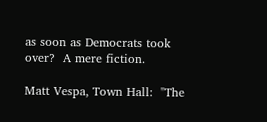as soon as Democrats took over?  A mere fiction.

Matt Vespa, Town Hall:  "The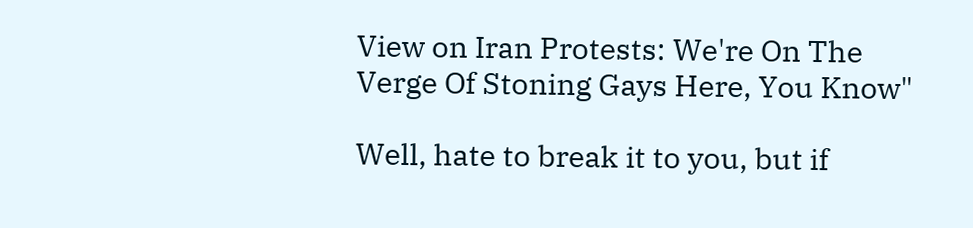View on Iran Protests: We're On The Verge Of Stoning Gays Here, You Know"

Well, hate to break it to you, but if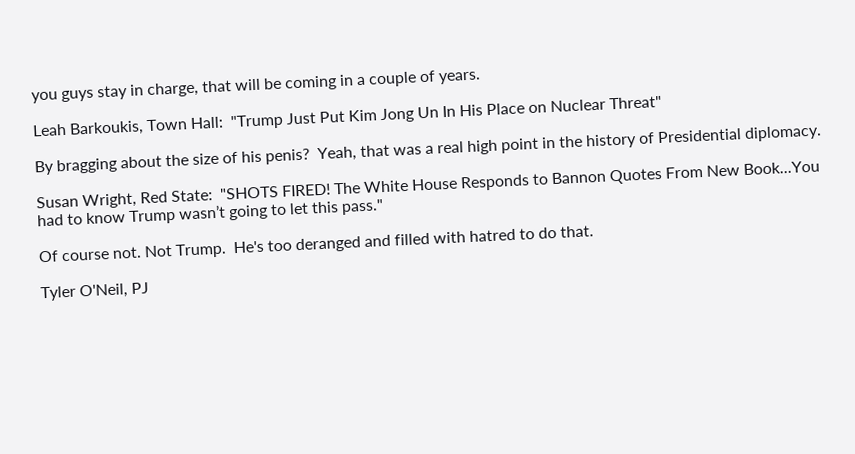you guys stay in charge, that will be coming in a couple of years.

Leah Barkoukis, Town Hall:  "Trump Just Put Kim Jong Un In His Place on Nuclear Threat"

By bragging about the size of his penis?  Yeah, that was a real high point in the history of Presidential diplomacy.

Susan Wright, Red State:  "SHOTS FIRED! The White House Responds to Bannon Quotes From New Book...You had to know Trump wasn’t going to let this pass."

Of course not. Not Trump.  He's too deranged and filled with hatred to do that.

Tyler O'Neil, PJ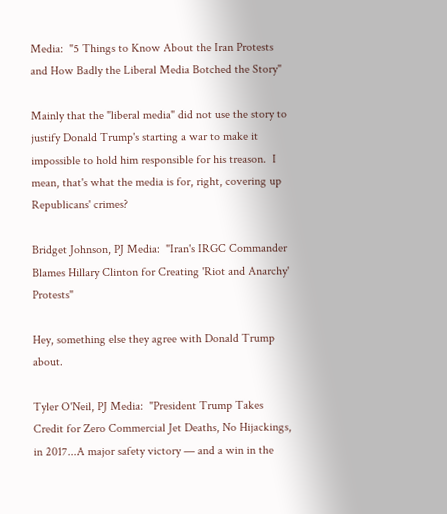Media:  "5 Things to Know About the Iran Protests and How Badly the Liberal Media Botched the Story"

Mainly that the "liberal media" did not use the story to justify Donald Trump's starting a war to make it impossible to hold him responsible for his treason.  I mean, that's what the media is for, right, covering up Republicans' crimes?

Bridget Johnson, PJ Media:  "Iran's IRGC Commander Blames Hillary Clinton for Creating 'Riot and Anarchy' Protests"

Hey, something else they agree with Donald Trump about.

Tyler O'Neil, PJ Media:  "President Trump Takes Credit for Zero Commercial Jet Deaths, No Hijackings, in 2017...A major safety victory — and a win in the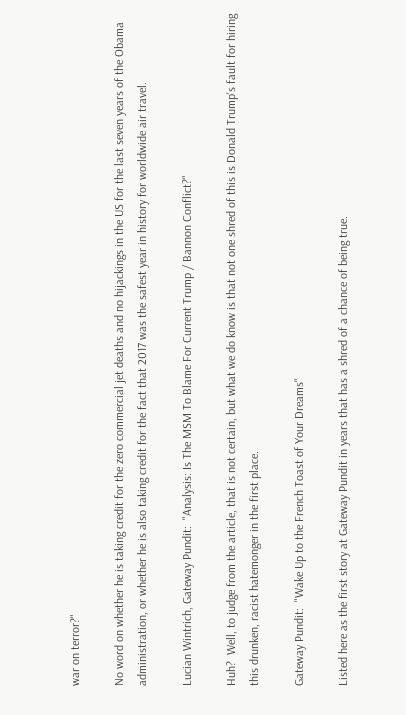war on terror?"

No word on whether he is taking credit for the zero commercial jet deaths and no hijackings in the US for the last seven years of the Obama administration, or whether he is also taking credit for the fact that 2017 was the safest year in history for worldwide air travel.

Lucian Wintrich, Gateway Pundit:  "Analysis: Is The MSM To Blame For Current Trump / Bannon Conflict?"

Huh?  Well, to judge from the article, that is not certain, but what we do know is that not one shred of this is Donald Trump's fault for hiring this drunken, racist hatemonger in the first place.

Gateway Pundit:  "Wake Up to the French Toast of Your Dreams"

Listed here as the first story at Gateway Pundit in years that has a shred of a chance of being true.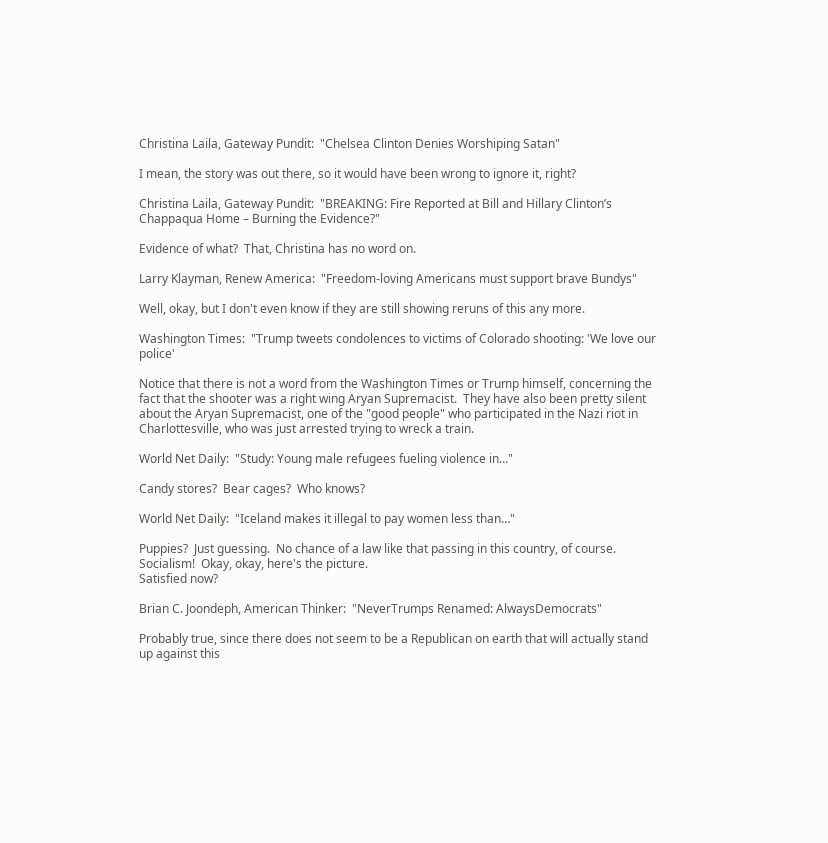Christina Laila, Gateway Pundit:  "Chelsea Clinton Denies Worshiping Satan"

I mean, the story was out there, so it would have been wrong to ignore it, right?

Christina Laila, Gateway Pundit:  "BREAKING: Fire Reported at Bill and Hillary Clinton’s Chappaqua Home – Burning the Evidence?"

Evidence of what?  That, Christina has no word on.

Larry Klayman, Renew America:  "Freedom-loving Americans must support brave Bundys"

Well, okay, but I don't even know if they are still showing reruns of this any more.

Washington Times:  "Trump tweets condolences to victims of Colorado shooting: 'We love our police'

Notice that there is not a word from the Washington Times or Trump himself, concerning the fact that the shooter was a right wing Aryan Supremacist.  They have also been pretty silent about the Aryan Supremacist, one of the "good people" who participated in the Nazi riot in Charlottesville, who was just arrested trying to wreck a train.

World Net Daily:  "Study: Young male refugees fueling violence in…"

Candy stores?  Bear cages?  Who knows?

World Net Daily:  "Iceland makes it illegal to pay women less than…"

Puppies?  Just guessing.  No chance of a law like that passing in this country, of course.  Socialism!  Okay, okay, here's the picture.
Satisfied now?

Brian C. Joondeph, American Thinker:  "NeverTrumps Renamed: AlwaysDemocrats"

Probably true, since there does not seem to be a Republican on earth that will actually stand up against this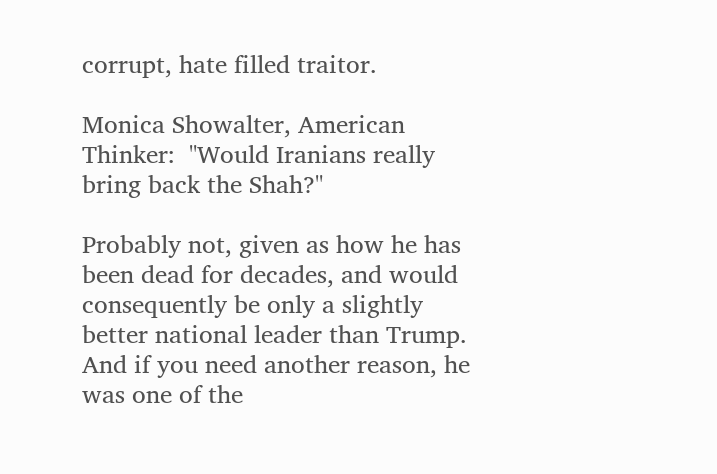corrupt, hate filled traitor.

Monica Showalter, American Thinker:  "Would Iranians really bring back the Shah?"

Probably not, given as how he has been dead for decades, and would consequently be only a slightly better national leader than Trump.  And if you need another reason, he was one of the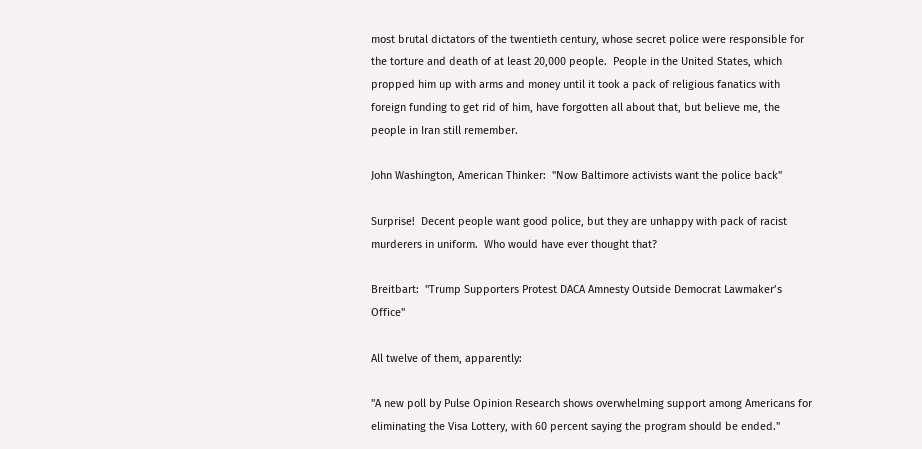most brutal dictators of the twentieth century, whose secret police were responsible for the torture and death of at least 20,000 people.  People in the United States, which propped him up with arms and money until it took a pack of religious fanatics with foreign funding to get rid of him, have forgotten all about that, but believe me, the people in Iran still remember.

John Washington, American Thinker:  "Now Baltimore activists want the police back"

Surprise!  Decent people want good police, but they are unhappy with pack of racist murderers in uniform.  Who would have ever thought that?

Breitbart:  "Trump Supporters Protest DACA Amnesty Outside Democrat Lawmaker’s Office"

All twelve of them, apparently:

"A new poll by Pulse Opinion Research shows overwhelming support among Americans for eliminating the Visa Lottery, with 60 percent saying the program should be ended."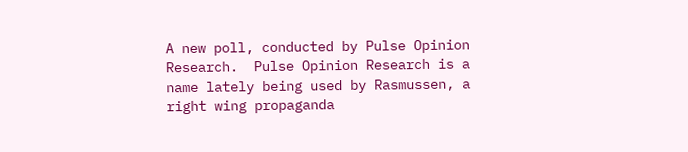A new poll, conducted by Pulse Opinion Research.  Pulse Opinion Research is a name lately being used by Rasmussen, a right wing propaganda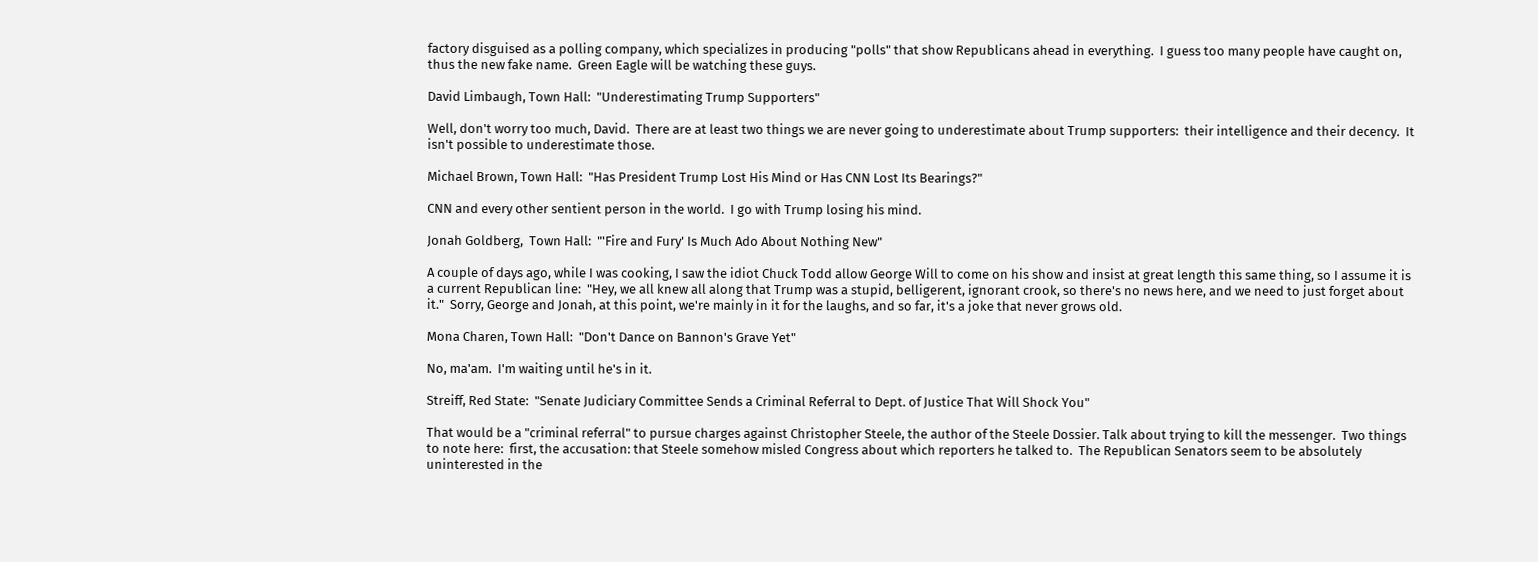factory disguised as a polling company, which specializes in producing "polls" that show Republicans ahead in everything.  I guess too many people have caught on, thus the new fake name.  Green Eagle will be watching these guys.

David Limbaugh, Town Hall:  "Underestimating Trump Supporters"

Well, don't worry too much, David.  There are at least two things we are never going to underestimate about Trump supporters:  their intelligence and their decency.  It isn't possible to underestimate those.

Michael Brown, Town Hall:  "Has President Trump Lost His Mind or Has CNN Lost Its Bearings?"

CNN and every other sentient person in the world.  I go with Trump losing his mind.

Jonah Goldberg,  Town Hall:  "'Fire and Fury' Is Much Ado About Nothing New"

A couple of days ago, while I was cooking, I saw the idiot Chuck Todd allow George Will to come on his show and insist at great length this same thing, so I assume it is a current Republican line:  "Hey, we all knew all along that Trump was a stupid, belligerent, ignorant crook, so there's no news here, and we need to just forget about it."  Sorry, George and Jonah, at this point, we're mainly in it for the laughs, and so far, it's a joke that never grows old.

Mona Charen, Town Hall:  "Don't Dance on Bannon's Grave Yet"

No, ma'am.  I'm waiting until he's in it.

Streiff, Red State:  "Senate Judiciary Committee Sends a Criminal Referral to Dept. of Justice That Will Shock You"

That would be a "criminal referral" to pursue charges against Christopher Steele, the author of the Steele Dossier. Talk about trying to kill the messenger.  Two things to note here:  first, the accusation: that Steele somehow misled Congress about which reporters he talked to.  The Republican Senators seem to be absolutely uninterested in the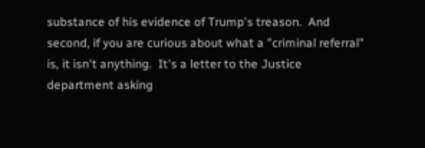substance of his evidence of Trump's treason.  And second, if you are curious about what a "criminal referral" is, it isn't anything.  It's a letter to the Justice department asking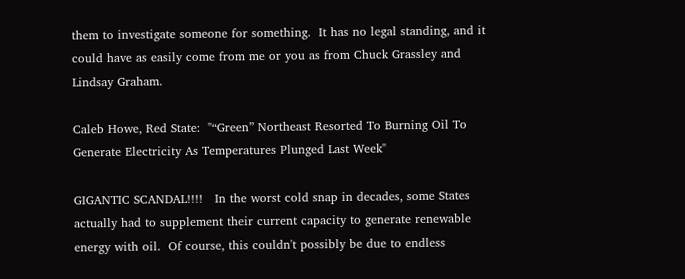them to investigate someone for something.  It has no legal standing, and it could have as easily come from me or you as from Chuck Grassley and Lindsay Graham.

Caleb Howe, Red State:  "“Green” Northeast Resorted To Burning Oil To Generate Electricity As Temperatures Plunged Last Week"

GIGANTIC SCANDAL!!!!   In the worst cold snap in decades, some States actually had to supplement their current capacity to generate renewable energy with oil.  Of course, this couldn't possibly be due to endless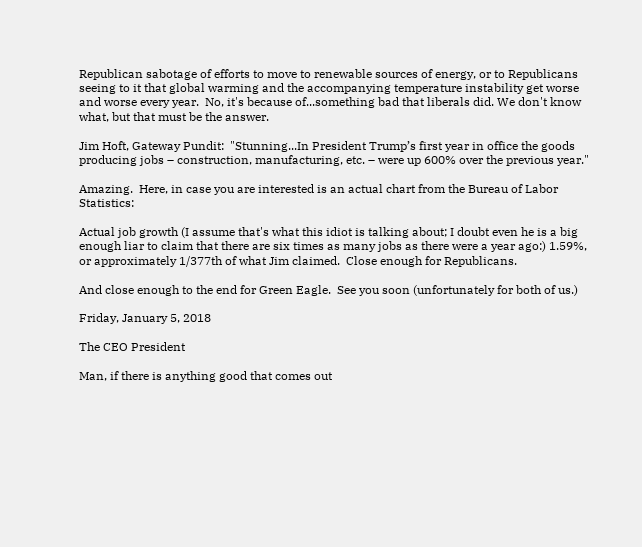Republican sabotage of efforts to move to renewable sources of energy, or to Republicans seeing to it that global warming and the accompanying temperature instability get worse and worse every year.  No, it's because of...something bad that liberals did. We don't know what, but that must be the answer.

Jim Hoft, Gateway Pundit:  "Stunning...In President Trump’s first year in office the goods producing jobs – construction, manufacturing, etc. – were up 600% over the previous year."

Amazing.  Here, in case you are interested is an actual chart from the Bureau of Labor Statistics:

Actual job growth (I assume that's what this idiot is talking about; I doubt even he is a big enough liar to claim that there are six times as many jobs as there were a year ago:) 1.59%, or approximately 1/377th of what Jim claimed.  Close enough for Republicans.

And close enough to the end for Green Eagle.  See you soon (unfortunately for both of us.)

Friday, January 5, 2018

The CEO President

Man, if there is anything good that comes out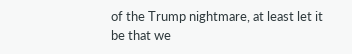of the Trump nightmare, at least let it be that we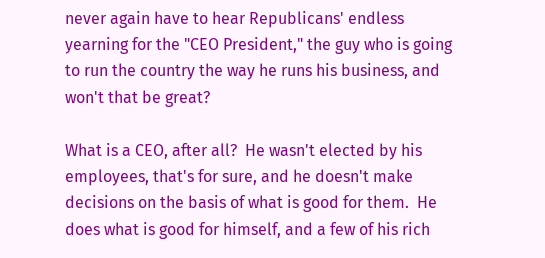never again have to hear Republicans' endless yearning for the "CEO President," the guy who is going to run the country the way he runs his business, and won't that be great?

What is a CEO, after all?  He wasn't elected by his employees, that's for sure, and he doesn't make decisions on the basis of what is good for them.  He does what is good for himself, and a few of his rich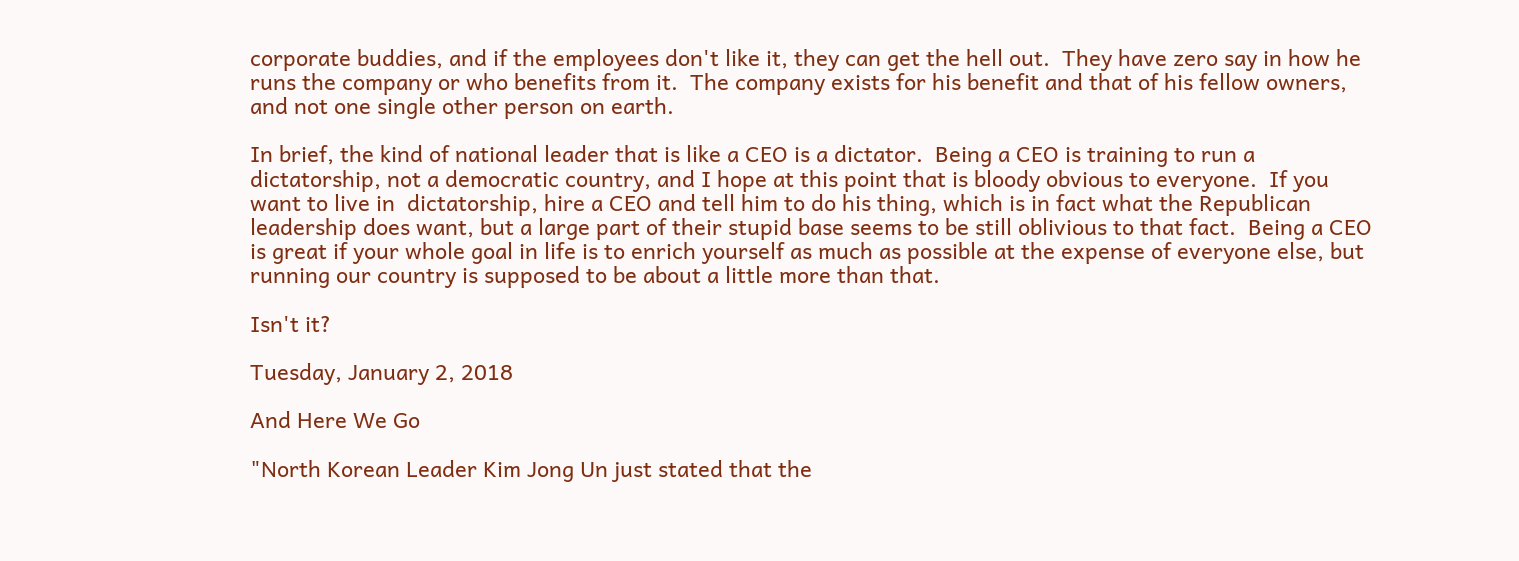corporate buddies, and if the employees don't like it, they can get the hell out.  They have zero say in how he runs the company or who benefits from it.  The company exists for his benefit and that of his fellow owners, and not one single other person on earth.

In brief, the kind of national leader that is like a CEO is a dictator.  Being a CEO is training to run a dictatorship, not a democratic country, and I hope at this point that is bloody obvious to everyone.  If you want to live in  dictatorship, hire a CEO and tell him to do his thing, which is in fact what the Republican leadership does want, but a large part of their stupid base seems to be still oblivious to that fact.  Being a CEO is great if your whole goal in life is to enrich yourself as much as possible at the expense of everyone else, but running our country is supposed to be about a little more than that.

Isn't it?

Tuesday, January 2, 2018

And Here We Go

"North Korean Leader Kim Jong Un just stated that the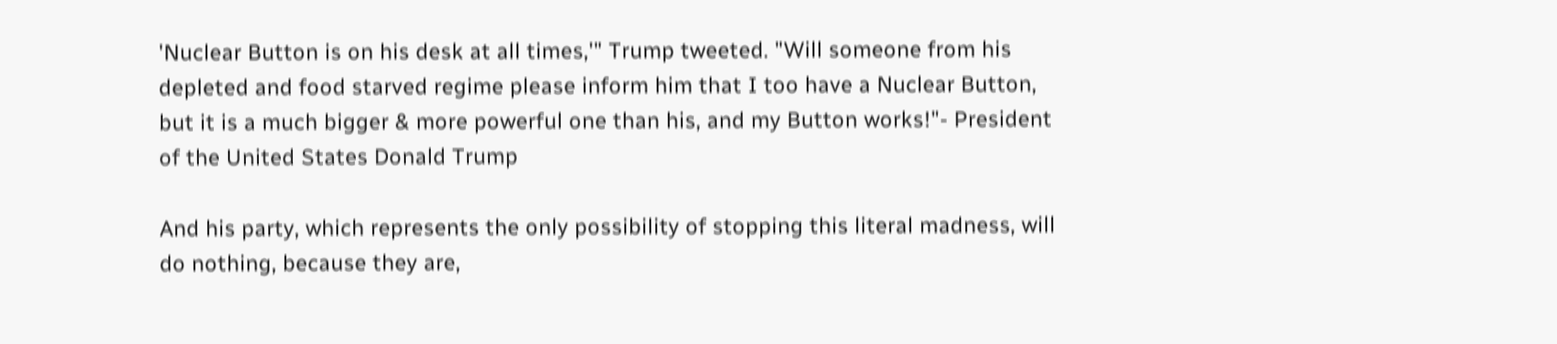'Nuclear Button is on his desk at all times,'" Trump tweeted. "Will someone from his depleted and food starved regime please inform him that I too have a Nuclear Button, but it is a much bigger & more powerful one than his, and my Button works!"- President of the United States Donald Trump

And his party, which represents the only possibility of stopping this literal madness, will do nothing, because they are,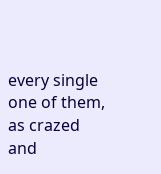every single one of them, as crazed and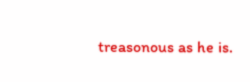treasonous as he is.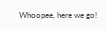Whoopee, here we go!